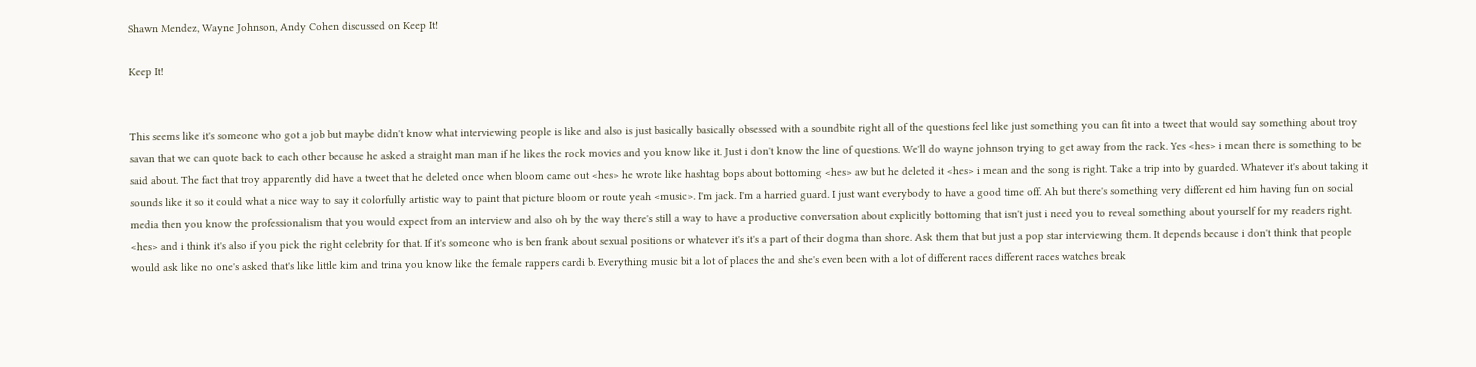Shawn Mendez, Wayne Johnson, Andy Cohen discussed on Keep It!

Keep It!


This seems like it's someone who got a job but maybe didn't know what interviewing people is like and also is just basically basically obsessed with a soundbite right all of the questions feel like just something you can fit into a tweet that would say something about troy savan that we can quote back to each other because he asked a straight man man if he likes the rock movies and you know like it. Just i don't know the line of questions. We'll do wayne johnson trying to get away from the rack. Yes <hes> i mean there is something to be said about. The fact that troy apparently did have a tweet that he deleted once when bloom came out <hes> he wrote like hashtag bops about bottoming <hes> aw but he deleted it <hes> i mean and the song is right. Take a trip into by guarded. Whatever it's about taking it sounds like it so it could what a nice way to say it colorfully artistic way to paint that picture bloom or route yeah <music>. I'm jack. I'm a harried guard. I just want everybody to have a good time off. Ah but there's something very different ed him having fun on social media then you know the professionalism that you would expect from an interview and also oh by the way there's still a way to have a productive conversation about explicitly bottoming that isn't just i need you to reveal something about yourself for my readers right. <hes> and i think it's also if you pick the right celebrity for that. If it's someone who is ben frank about sexual positions or whatever it's it's a part of their dogma than shore. Ask them that but just a pop star interviewing them. It depends because i don't think that people would ask like no one's asked that's like little kim and trina you know like the female rappers cardi b. Everything music bit a lot of places the and she's even been with a lot of different races different races watches break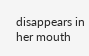disappears in her mouth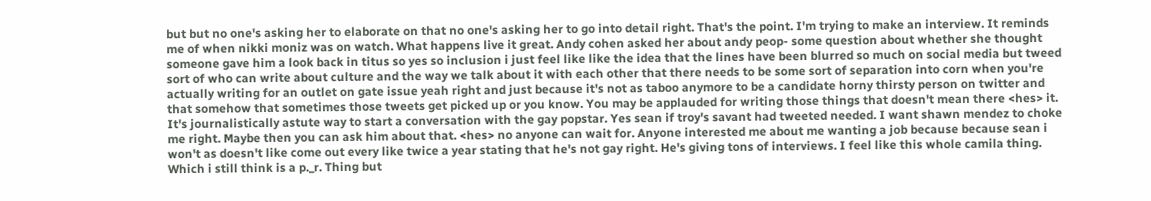but but no one's asking her to elaborate on that no one's asking her to go into detail right. That's the point. I'm trying to make an interview. It reminds me of when nikki moniz was on watch. What happens live it great. Andy cohen asked her about andy peop- some question about whether she thought someone gave him a look back in titus so yes so inclusion i just feel like like the idea that the lines have been blurred so much on social media but tweed sort of who can write about culture and the way we talk about it with each other that there needs to be some sort of separation into corn when you're actually writing for an outlet on gate issue yeah right and just because it's not as taboo anymore to be a candidate horny thirsty person on twitter and that somehow that sometimes those tweets get picked up or you know. You may be applauded for writing those things that doesn't mean there <hes> it. It's journalistically astute way to start a conversation with the gay popstar. Yes sean if troy's savant had tweeted needed. I want shawn mendez to choke me right. Maybe then you can ask him about that. <hes> no anyone can wait for. Anyone interested me about me wanting a job because because sean i won't as doesn't like come out every like twice a year stating that he's not gay right. He's giving tons of interviews. I feel like this whole camila thing. Which i still think is a p._r. Thing but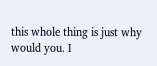this whole thing is just why would you. I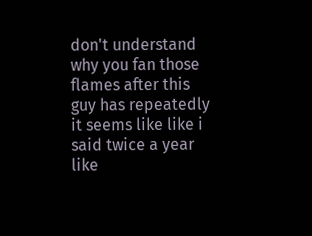don't understand why you fan those flames after this guy has repeatedly it seems like like i said twice a year like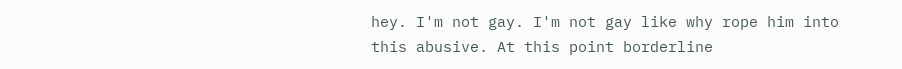hey. I'm not gay. I'm not gay like why rope him into this abusive. At this point borderline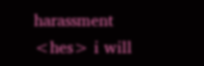harassment <hes> i will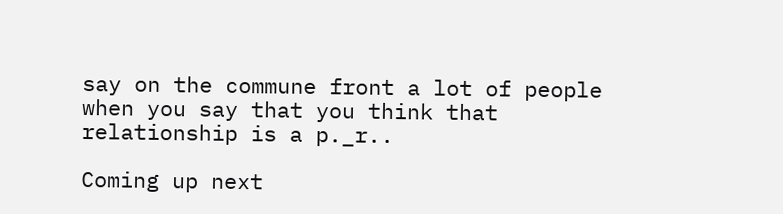say on the commune front a lot of people when you say that you think that relationship is a p._r..

Coming up next